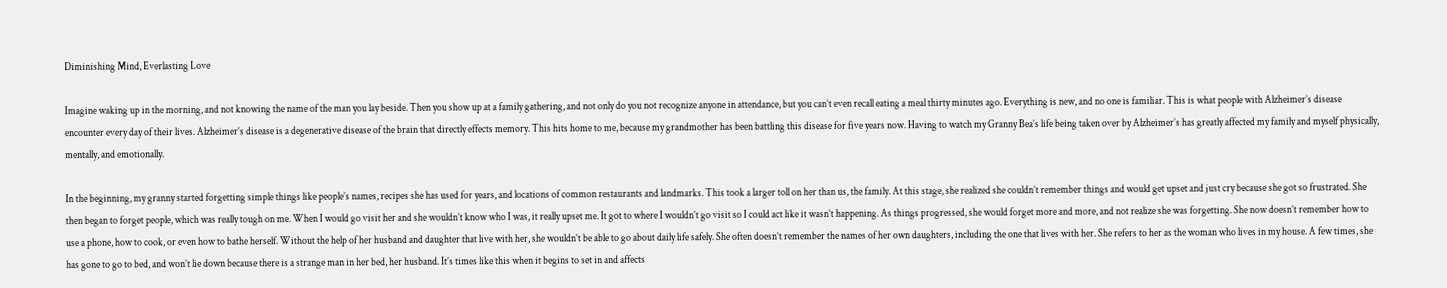Diminishing Mind, Everlasting Love

Imagine waking up in the morning, and not knowing the name of the man you lay beside. Then you show up at a family gathering, and not only do you not recognize anyone in attendance, but you can’t even recall eating a meal thirty minutes ago. Everything is new, and no one is familiar. This is what people with Alzheimer’s disease encounter every day of their lives. Alzheimer’s disease is a degenerative disease of the brain that directly effects memory. This hits home to me, because my grandmother has been battling this disease for five years now. Having to watch my Granny Bea’s life being taken over by Alzheimer’s has greatly affected my family and myself physically, mentally, and emotionally.

In the beginning, my granny started forgetting simple things like people’s names, recipes she has used for years, and locations of common restaurants and landmarks. This took a larger toll on her than us, the family. At this stage, she realized she couldn’t remember things and would get upset and just cry because she got so frustrated. She then began to forget people, which was really tough on me. When I would go visit her and she wouldn’t know who I was, it really upset me. It got to where I wouldn’t go visit so I could act like it wasn’t happening. As things progressed, she would forget more and more, and not realize she was forgetting. She now doesn’t remember how to use a phone, how to cook, or even how to bathe herself. Without the help of her husband and daughter that live with her, she wouldn’t be able to go about daily life safely. She often doesn’t remember the names of her own daughters, including the one that lives with her. She refers to her as the woman who lives in my house. A few times, she has gone to go to bed, and won’t lie down because there is a strange man in her bed, her husband. It’s times like this when it begins to set in and affects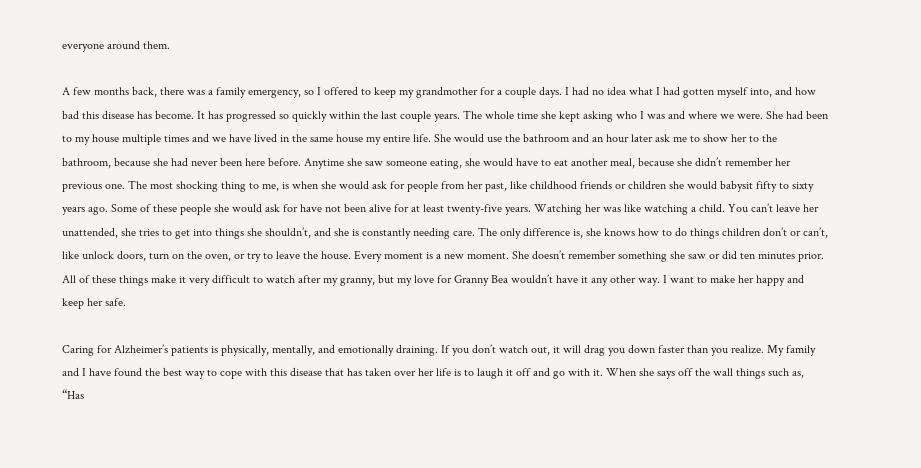everyone around them.

A few months back, there was a family emergency, so I offered to keep my grandmother for a couple days. I had no idea what I had gotten myself into, and how bad this disease has become. It has progressed so quickly within the last couple years. The whole time she kept asking who I was and where we were. She had been to my house multiple times and we have lived in the same house my entire life. She would use the bathroom and an hour later ask me to show her to the bathroom, because she had never been here before. Anytime she saw someone eating, she would have to eat another meal, because she didn’t remember her previous one. The most shocking thing to me, is when she would ask for people from her past, like childhood friends or children she would babysit fifty to sixty years ago. Some of these people she would ask for have not been alive for at least twenty-five years. Watching her was like watching a child. You can’t leave her unattended, she tries to get into things she shouldn’t, and she is constantly needing care. The only difference is, she knows how to do things children don’t or can’t, like unlock doors, turn on the oven, or try to leave the house. Every moment is a new moment. She doesn’t remember something she saw or did ten minutes prior. All of these things make it very difficult to watch after my granny, but my love for Granny Bea wouldn’t have it any other way. I want to make her happy and keep her safe.

Caring for Alzheimer’s patients is physically, mentally, and emotionally draining. If you don’t watch out, it will drag you down faster than you realize. My family and I have found the best way to cope with this disease that has taken over her life is to laugh it off and go with it. When she says off the wall things such as, “Has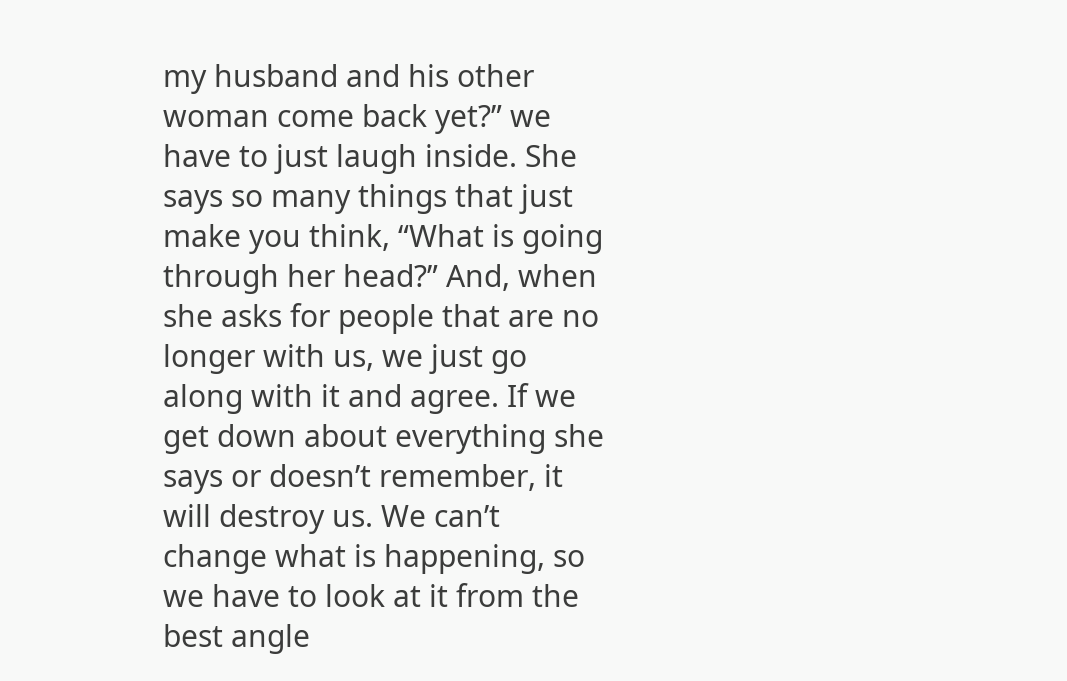my husband and his other woman come back yet?” we have to just laugh inside. She says so many things that just make you think, “What is going through her head?” And, when she asks for people that are no longer with us, we just go along with it and agree. If we get down about everything she says or doesn’t remember, it will destroy us. We can’t change what is happening, so we have to look at it from the best angle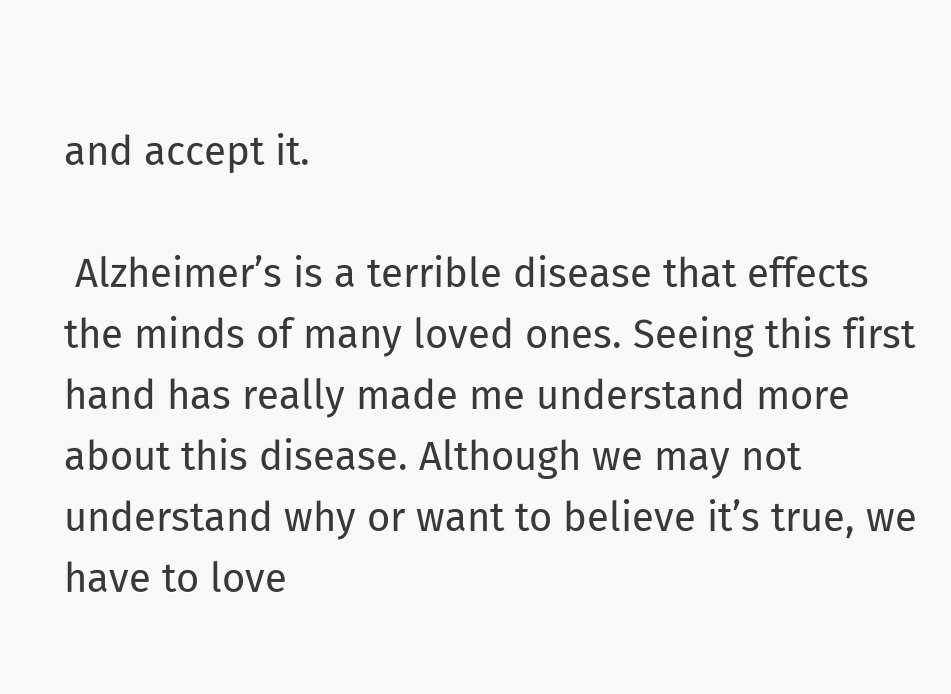and accept it.

 Alzheimer’s is a terrible disease that effects the minds of many loved ones. Seeing this first hand has really made me understand more about this disease. Although we may not understand why or want to believe it’s true, we have to love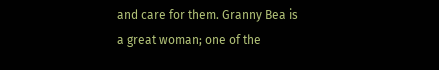and care for them. Granny Bea is a great woman; one of the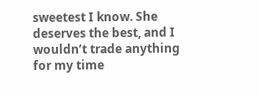sweetest I know. She deserves the best, and I wouldn’t trade anything for my time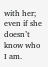with her; even if she doesn’t know who I am.